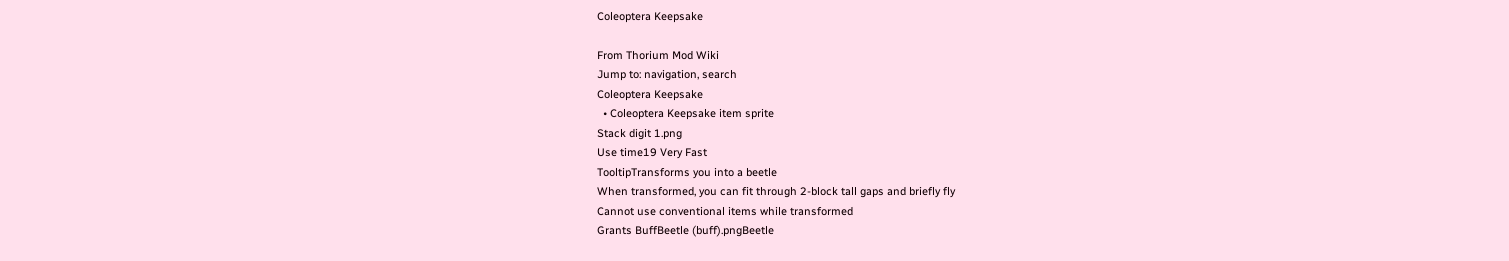Coleoptera Keepsake

From Thorium Mod Wiki
Jump to: navigation, search
Coleoptera Keepsake
  • Coleoptera Keepsake item sprite
Stack digit 1.png
Use time19 Very Fast
TooltipTransforms you into a beetle
When transformed, you can fit through 2-block tall gaps and briefly fly
Cannot use conventional items while transformed
Grants BuffBeetle (buff).pngBeetle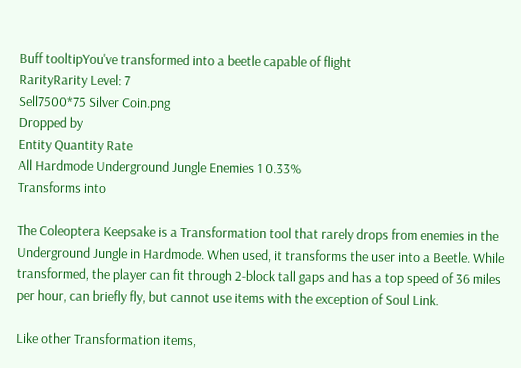Buff tooltipYou've transformed into a beetle capable of flight
RarityRarity Level: 7
Sell7500*75 Silver Coin.png
Dropped by
Entity Quantity Rate
All Hardmode Underground Jungle Enemies 1 0.33%
Transforms into

The Coleoptera Keepsake is a Transformation tool that rarely drops from enemies in the Underground Jungle in Hardmode. When used, it transforms the user into a Beetle. While transformed, the player can fit through 2-block tall gaps and has a top speed of 36 miles per hour, can briefly fly, but cannot use items with the exception of Soul Link.

Like other Transformation items,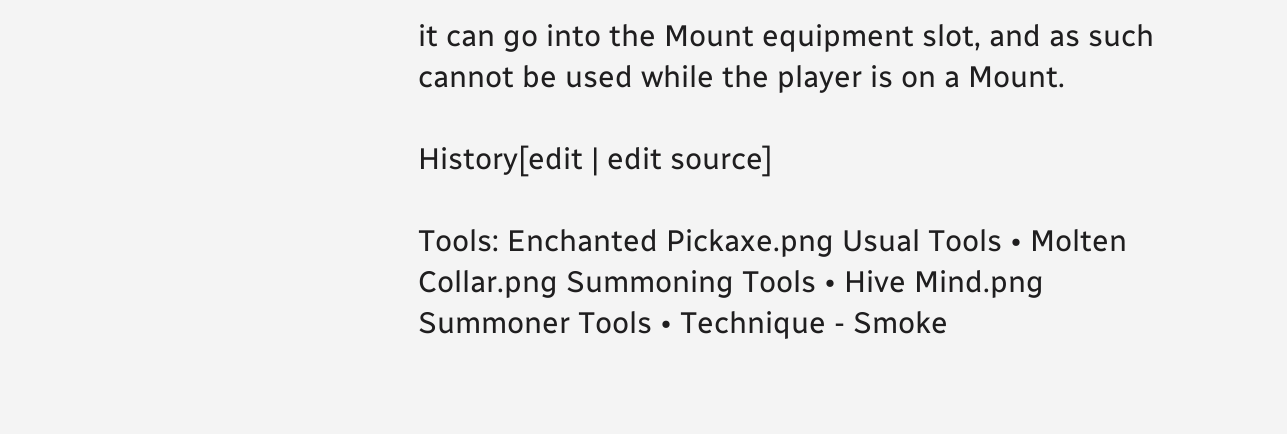it can go into the Mount equipment slot, and as such cannot be used while the player is on a Mount.

History[edit | edit source]

Tools: Enchanted Pickaxe.png Usual Tools • Molten Collar.png Summoning Tools • Hive Mind.png Summoner Tools • Technique - Smoke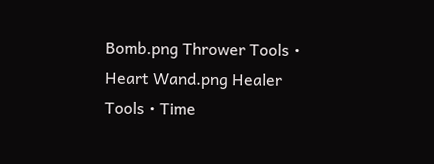Bomb.png Thrower Tools • Heart Wand.png Healer Tools • Time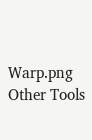Warp.png Other Tools